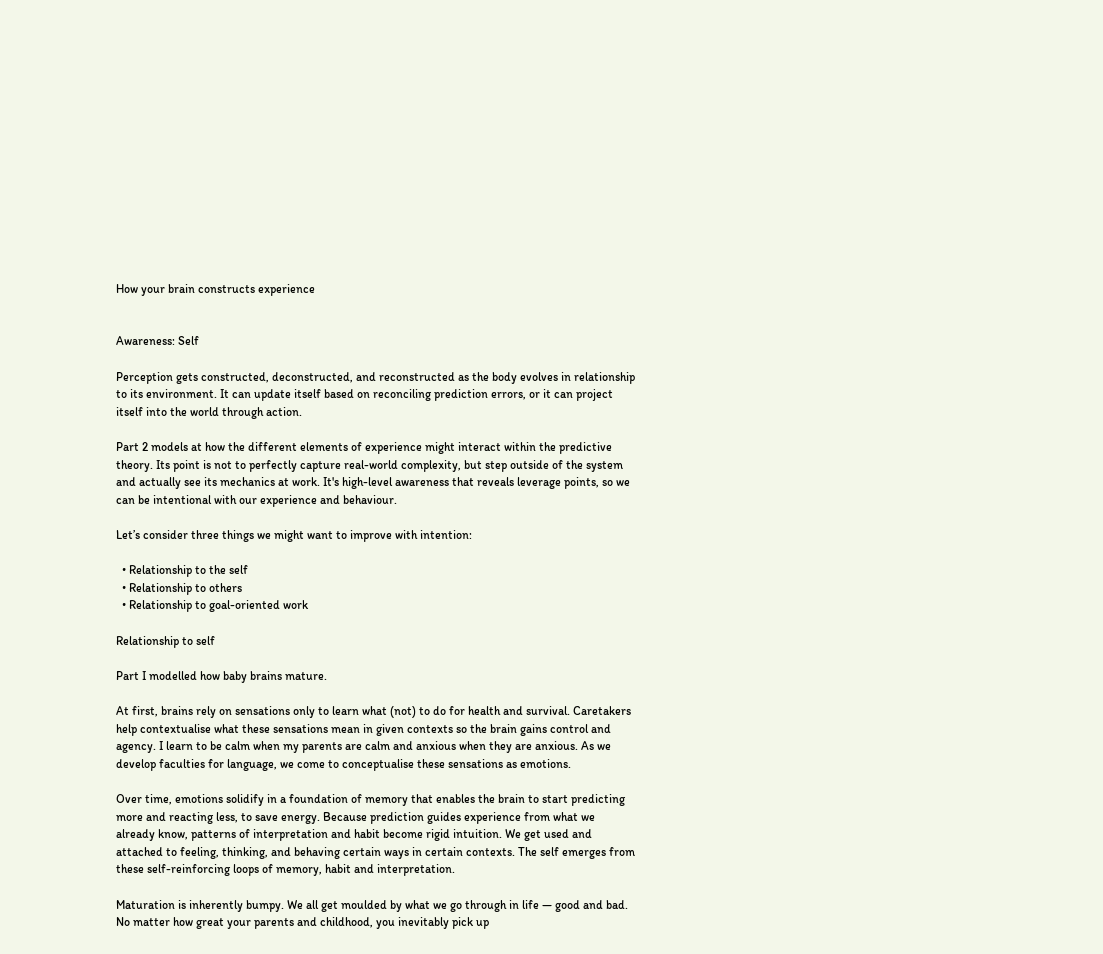How your brain constructs experience


Awareness: Self

Perception gets constructed, deconstructed, and reconstructed as the body evolves in relationship to its environment. It can update itself based on reconciling prediction errors, or it can project itself into the world through action.

Part 2 models at how the different elements of experience might interact within the predictive theory. Its point is not to perfectly capture real-world complexity, but step outside of the system and actually see its mechanics at work. It's high-level awareness that reveals leverage points, so we can be intentional with our experience and behaviour.

Let’s consider three things we might want to improve with intention:

  • Relationship to the self
  • Relationship to others
  • Relationship to goal-oriented work

Relationship to self

Part I modelled how baby brains mature.

At first, brains rely on sensations only to learn what (not) to do for health and survival. Caretakers help contextualise what these sensations mean in given contexts so the brain gains control and agency. I learn to be calm when my parents are calm and anxious when they are anxious. As we develop faculties for language, we come to conceptualise these sensations as emotions.

Over time, emotions solidify in a foundation of memory that enables the brain to start predicting more and reacting less, to save energy. Because prediction guides experience from what we already know, patterns of interpretation and habit become rigid intuition. We get used and attached to feeling, thinking, and behaving certain ways in certain contexts. The self emerges from these self-reinforcing loops of memory, habit and interpretation.

Maturation is inherently bumpy. We all get moulded by what we go through in life — good and bad. No matter how great your parents and childhood, you inevitably pick up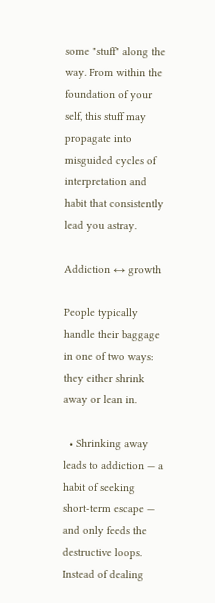some "stuff" along the way. From within the foundation of your self, this stuff may propagate into misguided cycles of interpretation and habit that consistently lead you astray.

Addiction ↔ growth

People typically handle their baggage in one of two ways: they either shrink away or lean in.

  • Shrinking away leads to addiction — a habit of seeking short-term escape — and only feeds the destructive loops. Instead of dealing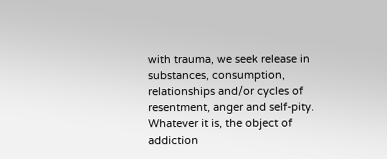with trauma, we seek release in substances, consumption, relationships and/or cycles of resentment, anger and self-pity. Whatever it is, the object of addiction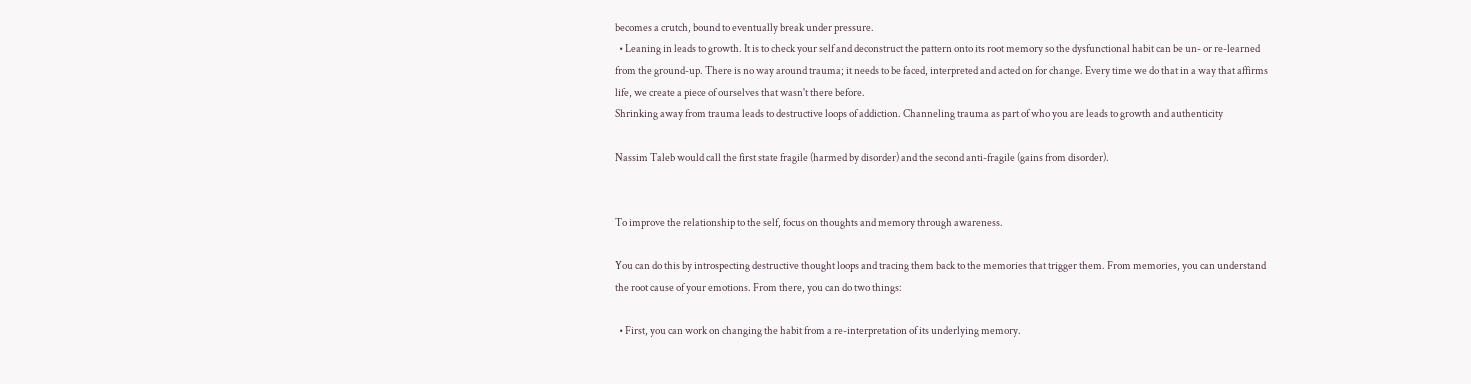becomes a crutch, bound to eventually break under pressure.
  • Leaning in leads to growth. It is to check your self and deconstruct the pattern onto its root memory so the dysfunctional habit can be un- or re-learned from the ground-up. There is no way around trauma; it needs to be faced, interpreted and acted on for change. Every time we do that in a way that affirms life, we create a piece of ourselves that wasn't there before.
Shrinking away from trauma leads to destructive loops of addiction. Channeling trauma as part of who you are leads to growth and authenticity

Nassim Taleb would call the first state fragile (harmed by disorder) and the second anti-fragile (gains from disorder).


To improve the relationship to the self, focus on thoughts and memory through awareness.

You can do this by introspecting destructive thought loops and tracing them back to the memories that trigger them. From memories, you can understand the root cause of your emotions. From there, you can do two things:

  • First, you can work on changing the habit from a re-interpretation of its underlying memory.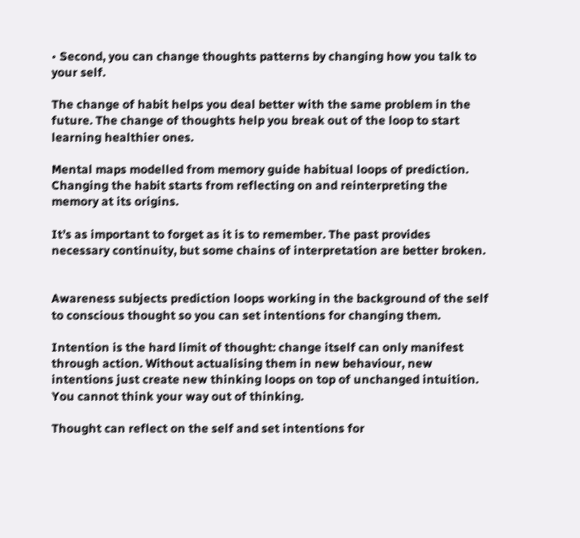• Second, you can change thoughts patterns by changing how you talk to your self.

The change of habit helps you deal better with the same problem in the future. The change of thoughts help you break out of the loop to start learning healthier ones.

Mental maps modelled from memory guide habitual loops of prediction. Changing the habit starts from reflecting on and reinterpreting the memory at its origins.

It’s as important to forget as it is to remember. The past provides necessary continuity, but some chains of interpretation are better broken.


Awareness subjects prediction loops working in the background of the self to conscious thought so you can set intentions for changing them.

Intention is the hard limit of thought: change itself can only manifest through action. Without actualising them in new behaviour, new intentions just create new thinking loops on top of unchanged intuition. You cannot think your way out of thinking.

Thought can reflect on the self and set intentions for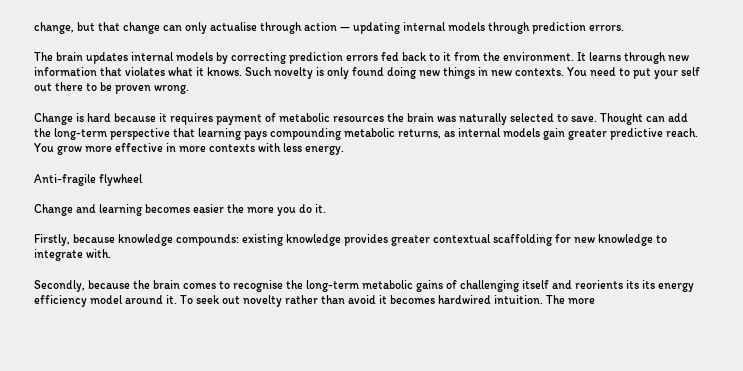change, but that change can only actualise through action — updating internal models through prediction errors.

The brain updates internal models by correcting prediction errors fed back to it from the environment. It learns through new information that violates what it knows. Such novelty is only found doing new things in new contexts. You need to put your self out there to be proven wrong.

Change is hard because it requires payment of metabolic resources the brain was naturally selected to save. Thought can add the long-term perspective that learning pays compounding metabolic returns, as internal models gain greater predictive reach. You grow more effective in more contexts with less energy.

Anti-fragile flywheel

Change and learning becomes easier the more you do it.

Firstly, because knowledge compounds: existing knowledge provides greater contextual scaffolding for new knowledge to integrate with.

Secondly, because the brain comes to recognise the long-term metabolic gains of challenging itself and reorients its its energy efficiency model around it. To seek out novelty rather than avoid it becomes hardwired intuition. The more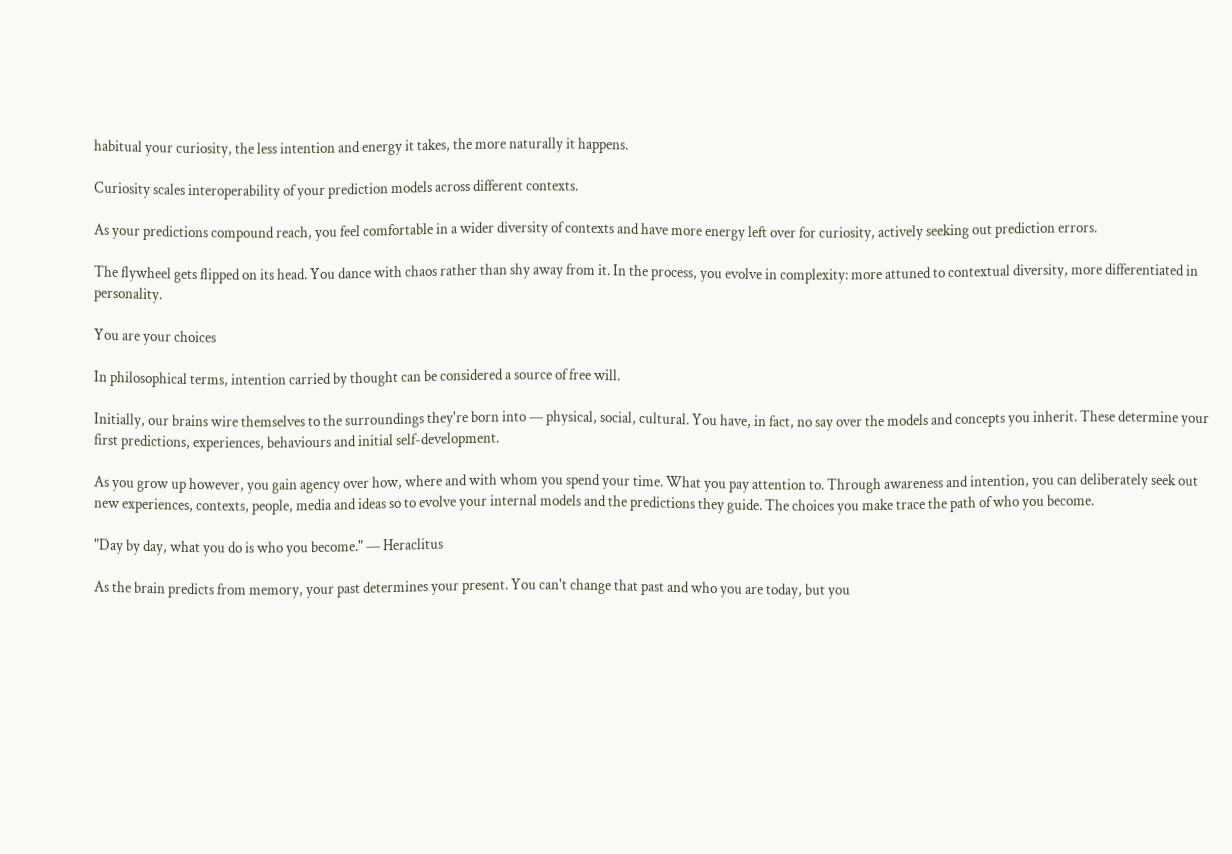habitual your curiosity, the less intention and energy it takes, the more naturally it happens.

Curiosity scales interoperability of your prediction models across different contexts.

As your predictions compound reach, you feel comfortable in a wider diversity of contexts and have more energy left over for curiosity, actively seeking out prediction errors.

The flywheel gets flipped on its head. You dance with chaos rather than shy away from it. In the process, you evolve in complexity: more attuned to contextual diversity, more differentiated in personality.

You are your choices

In philosophical terms, intention carried by thought can be considered a source of free will.

Initially, our brains wire themselves to the surroundings they're born into — physical, social, cultural. You have, in fact, no say over the models and concepts you inherit. These determine your first predictions, experiences, behaviours and initial self-development.

As you grow up however, you gain agency over how, where and with whom you spend your time. What you pay attention to. Through awareness and intention, you can deliberately seek out new experiences, contexts, people, media and ideas so to evolve your internal models and the predictions they guide. The choices you make trace the path of who you become.

"Day by day, what you do is who you become." — Heraclitus

As the brain predicts from memory, your past determines your present. You can't change that past and who you are today, but you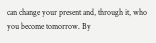can change your present and, through it, who you become tomorrow. By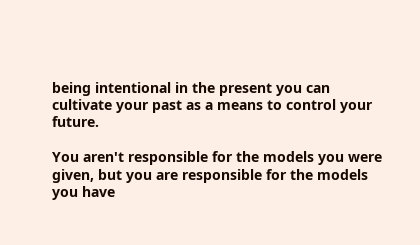being intentional in the present you can cultivate your past as a means to control your future.

You aren't responsible for the models you were given, but you are responsible for the models you have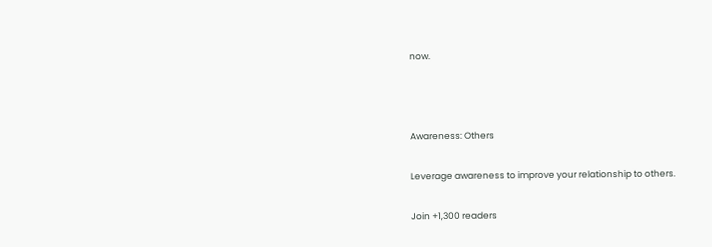now.



Awareness: Others

Leverage awareness to improve your relationship to others.

Join +1,300 readers